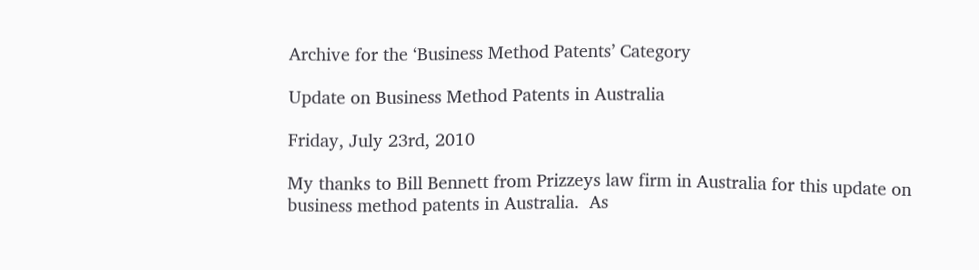Archive for the ‘Business Method Patents’ Category

Update on Business Method Patents in Australia

Friday, July 23rd, 2010

My thanks to Bill Bennett from Prizzeys law firm in Australia for this update on business method patents in Australia.  As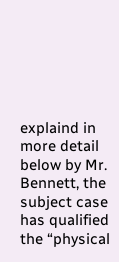explaind in more detail below by Mr. Bennett, the subject case has qualified the “physical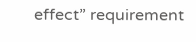effect” requirement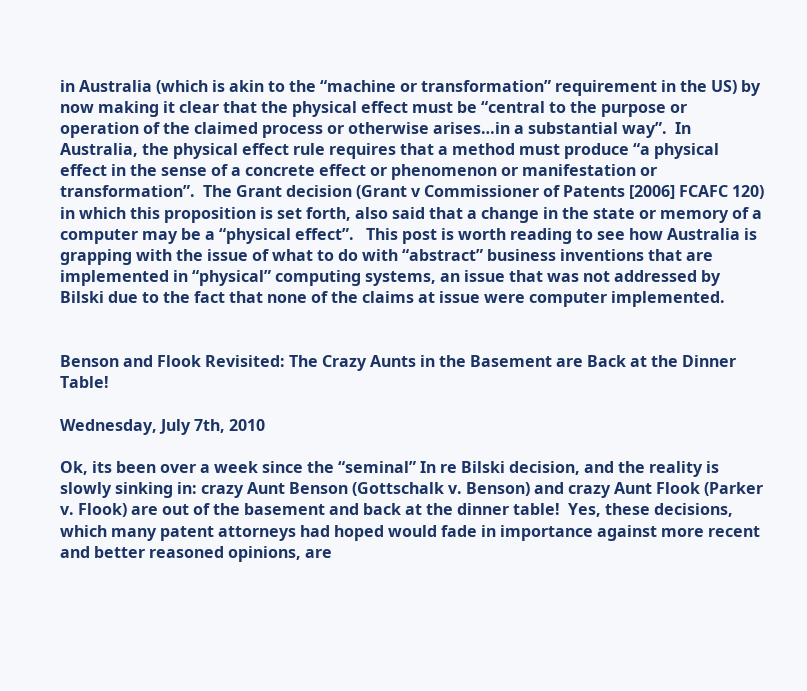in Australia (which is akin to the “machine or transformation” requirement in the US) by now making it clear that the physical effect must be “central to the purpose or operation of the claimed process or otherwise arises…in a substantial way”.  In Australia, the physical effect rule requires that a method must produce “a physical effect in the sense of a concrete effect or phenomenon or manifestation or transformation”.  The Grant decision (Grant v Commissioner of Patents [2006] FCAFC 120) in which this proposition is set forth, also said that a change in the state or memory of a computer may be a “physical effect”.   This post is worth reading to see how Australia is grapping with the issue of what to do with “abstract” business inventions that are implemented in “physical” computing systems, an issue that was not addressed by Bilski due to the fact that none of the claims at issue were computer implemented.


Benson and Flook Revisited: The Crazy Aunts in the Basement are Back at the Dinner Table!

Wednesday, July 7th, 2010

Ok, its been over a week since the “seminal” In re Bilski decision, and the reality is slowly sinking in: crazy Aunt Benson (Gottschalk v. Benson) and crazy Aunt Flook (Parker v. Flook) are out of the basement and back at the dinner table!  Yes, these decisions, which many patent attorneys had hoped would fade in importance against more recent and better reasoned opinions, are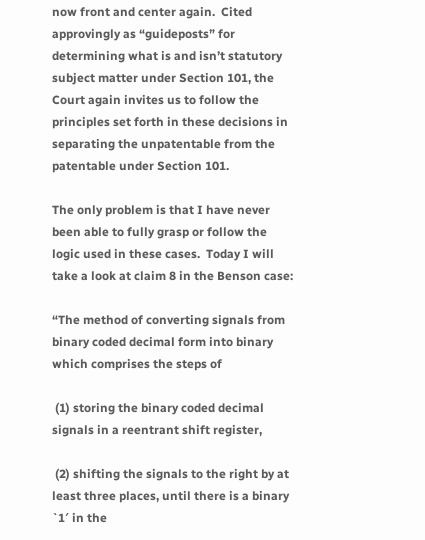now front and center again.  Cited approvingly as “guideposts” for determining what is and isn’t statutory subject matter under Section 101, the Court again invites us to follow the principles set forth in these decisions in separating the unpatentable from the patentable under Section 101.

The only problem is that I have never been able to fully grasp or follow the logic used in these cases.  Today I will take a look at claim 8 in the Benson case:

“The method of converting signals from binary coded decimal form into binary which comprises the steps of

 (1) storing the binary coded decimal signals in a reentrant shift register,

 (2) shifting the signals to the right by at least three places, until there is a binary `1′ in the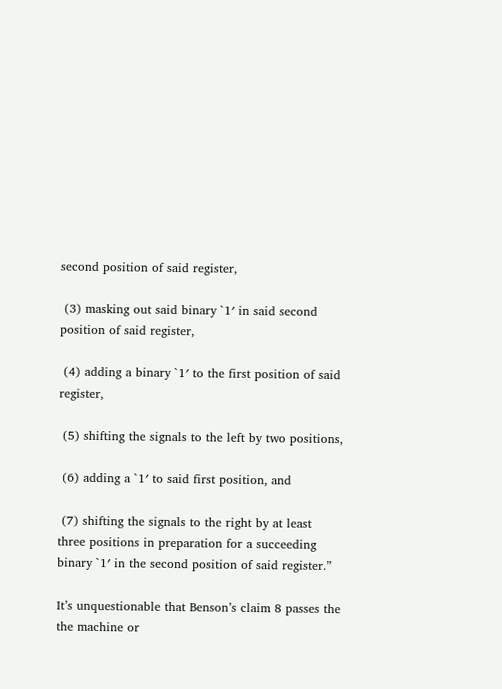second position of said register,

 (3) masking out said binary `1′ in said second position of said register,

 (4) adding a binary `1′ to the first position of said register,

 (5) shifting the signals to the left by two positions,

 (6) adding a `1′ to said first position, and

 (7) shifting the signals to the right by at least three positions in preparation for a succeeding binary `1′ in the second position of said register.”

It’s unquestionable that Benson’s claim 8 passes the the machine or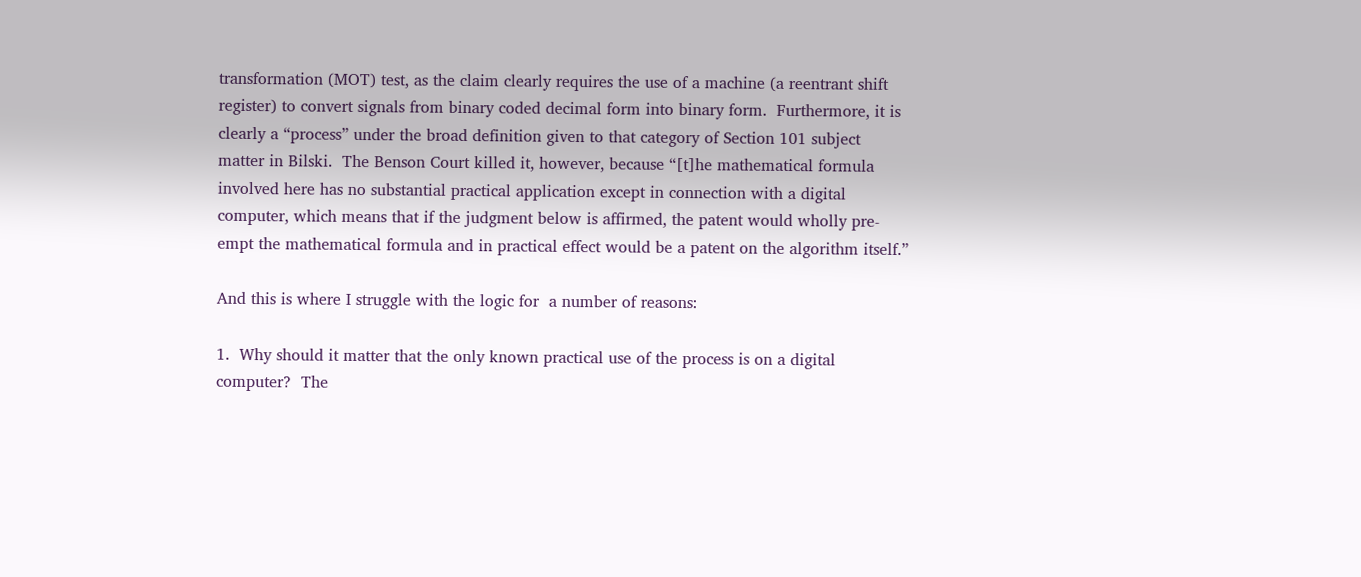transformation (MOT) test, as the claim clearly requires the use of a machine (a reentrant shift register) to convert signals from binary coded decimal form into binary form.  Furthermore, it is clearly a “process” under the broad definition given to that category of Section 101 subject matter in Bilski.  The Benson Court killed it, however, because “[t]he mathematical formula involved here has no substantial practical application except in connection with a digital computer, which means that if the judgment below is affirmed, the patent would wholly pre-empt the mathematical formula and in practical effect would be a patent on the algorithm itself.”

And this is where I struggle with the logic for  a number of reasons:

1.  Why should it matter that the only known practical use of the process is on a digital computer?  The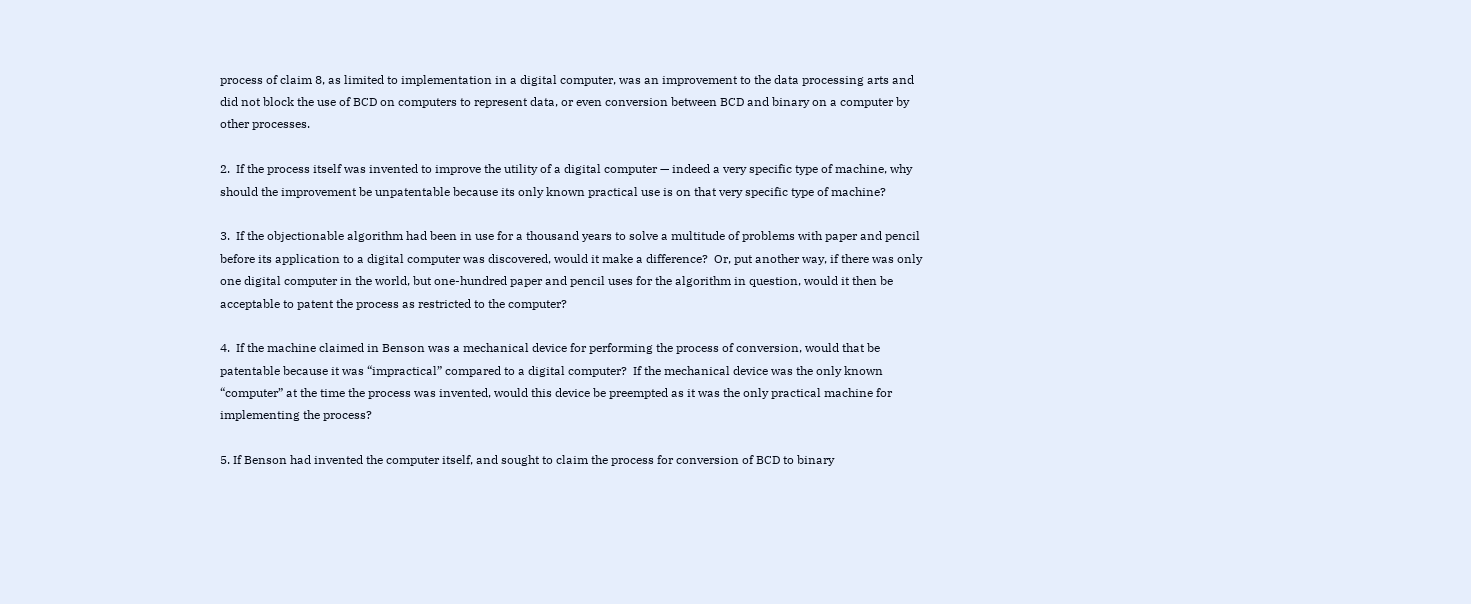process of claim 8, as limited to implementation in a digital computer, was an improvement to the data processing arts and did not block the use of BCD on computers to represent data, or even conversion between BCD and binary on a computer by other processes.

2.  If the process itself was invented to improve the utility of a digital computer — indeed a very specific type of machine, why should the improvement be unpatentable because its only known practical use is on that very specific type of machine?

3.  If the objectionable algorithm had been in use for a thousand years to solve a multitude of problems with paper and pencil before its application to a digital computer was discovered, would it make a difference?  Or, put another way, if there was only one digital computer in the world, but one-hundred paper and pencil uses for the algorithm in question, would it then be acceptable to patent the process as restricted to the computer?

4.  If the machine claimed in Benson was a mechanical device for performing the process of conversion, would that be patentable because it was “impractical” compared to a digital computer?  If the mechanical device was the only known “computer” at the time the process was invented, would this device be preempted as it was the only practical machine for implementing the process?

5. If Benson had invented the computer itself, and sought to claim the process for conversion of BCD to binary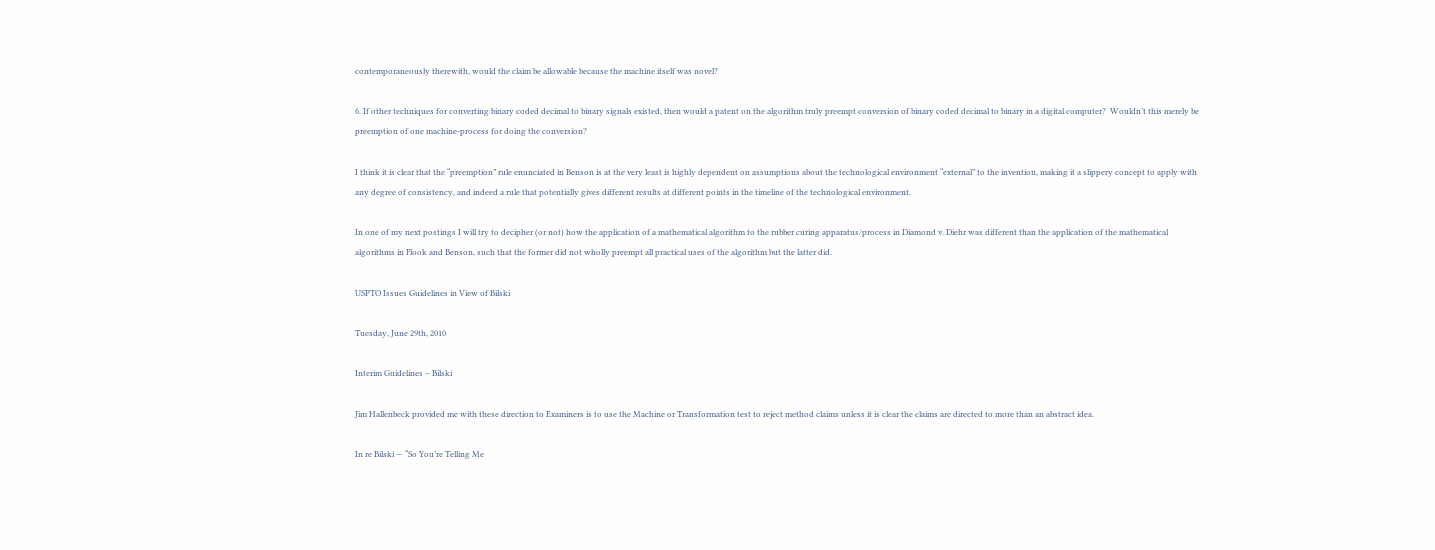contemporaneously therewith, would the claim be allowable because the machine itself was novel?

6. If other techniques for converting binary coded decimal to binary signals existed, then would a patent on the algorithm truly preempt conversion of binary coded decimal to binary in a digital computer?  Wouldn’t this merely be preemption of one machine-process for doing the conversion?

I think it is clear that the “preemption” rule enunciated in Benson is at the very least is highly dependent on assumptions about the technological environment “external” to the invention, making it a slippery concept to apply with any degree of consistency, and indeed a rule that potentially gives different results at different points in the timeline of the technological environment.

In one of my next postings I will try to decipher (or not) how the application of a mathematical algorithm to the rubber curing apparatus/process in Diamond v. Diehr was different than the application of the mathematical algorithms in Flook and Benson, such that the former did not wholly preempt all practical uses of the algorithm but the latter did.

USPTO Issues Guidelines in View of Bilski

Tuesday, June 29th, 2010

Interim Guidelines – Bilski

Jim Hallenbeck provided me with these direction to Examiners is to use the Machine or Transformation test to reject method claims unless it is clear the claims are directed to more than an abstract idea.

In re Bilski — “So You’re Telling Me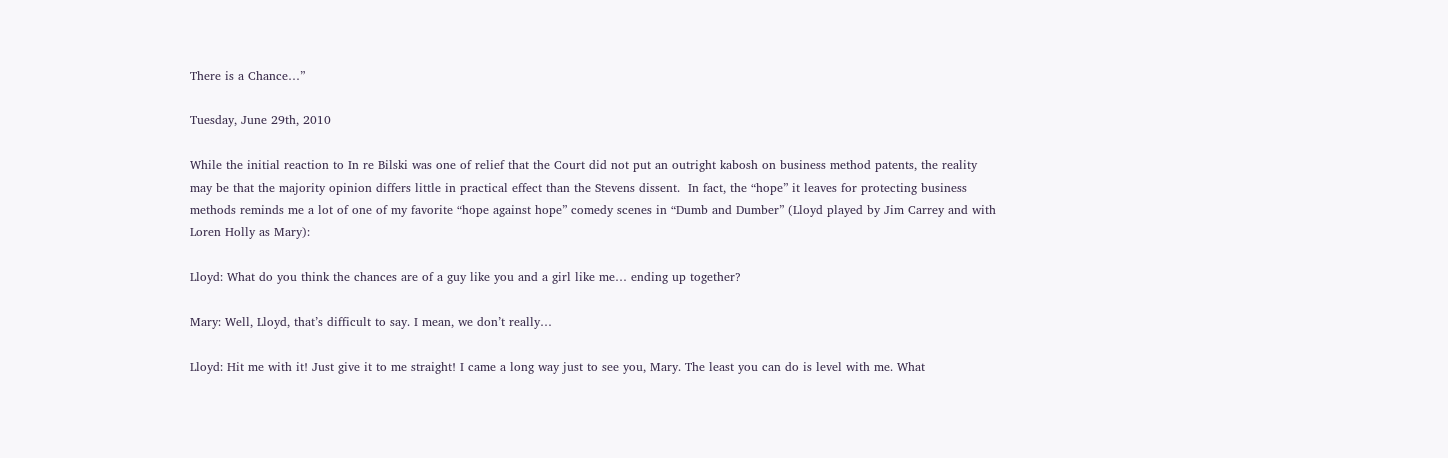There is a Chance…”

Tuesday, June 29th, 2010

While the initial reaction to In re Bilski was one of relief that the Court did not put an outright kabosh on business method patents, the reality may be that the majority opinion differs little in practical effect than the Stevens dissent.  In fact, the “hope” it leaves for protecting business methods reminds me a lot of one of my favorite “hope against hope” comedy scenes in “Dumb and Dumber” (Lloyd played by Jim Carrey and with Loren Holly as Mary):

Lloyd: What do you think the chances are of a guy like you and a girl like me… ending up together?

Mary: Well, Lloyd, that’s difficult to say. I mean, we don’t really…

Lloyd: Hit me with it! Just give it to me straight! I came a long way just to see you, Mary. The least you can do is level with me. What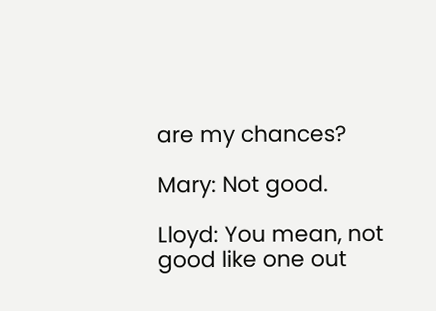are my chances?

Mary: Not good.

Lloyd: You mean, not good like one out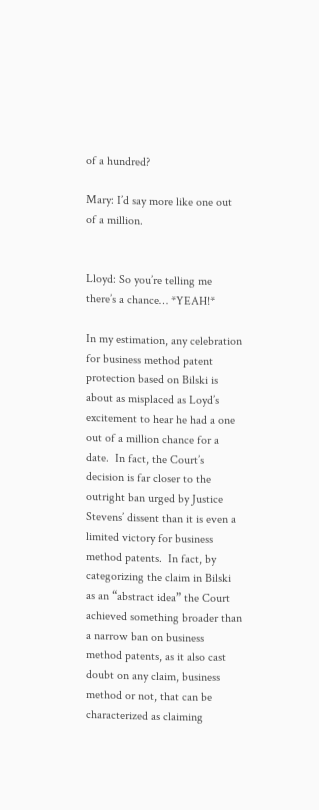of a hundred?

Mary: I’d say more like one out of a million.


Lloyd: So you’re telling me there’s a chance… *YEAH!*

In my estimation, any celebration for business method patent protection based on Bilski is about as misplaced as Loyd’s excitement to hear he had a one out of a million chance for a date.  In fact, the Court’s decision is far closer to the outright ban urged by Justice Stevens’ dissent than it is even a limited victory for business method patents.  In fact, by categorizing the claim in Bilski as an “abstract idea” the Court achieved something broader than a narrow ban on business method patents, as it also cast doubt on any claim, business method or not, that can be characterized as claiming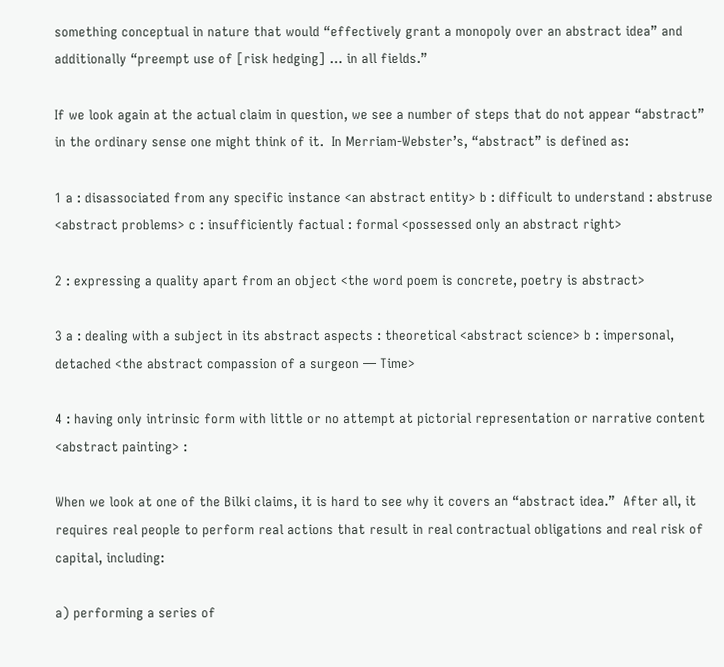something conceptual in nature that would “effectively grant a monopoly over an abstract idea” and additionally “preempt use of [risk hedging] … in all fields.”

If we look again at the actual claim in question, we see a number of steps that do not appear “abstract” in the ordinary sense one might think of it.  In Merriam-Webster’s, “abstract” is defined as:

1 a : disassociated from any specific instance <an abstract entity> b : difficult to understand : abstruse <abstract problems> c : insufficiently factual : formal <possessed only an abstract right>

2 : expressing a quality apart from an object <the word poem is concrete, poetry is abstract>

3 a : dealing with a subject in its abstract aspects : theoretical <abstract science> b : impersonal, detached <the abstract compassion of a surgeon — Time>

4 : having only intrinsic form with little or no attempt at pictorial representation or narrative content <abstract painting> :

When we look at one of the Bilki claims, it is hard to see why it covers an “abstract idea.”  After all, it requires real people to perform real actions that result in real contractual obligations and real risk of capital, including:

a) performing a series of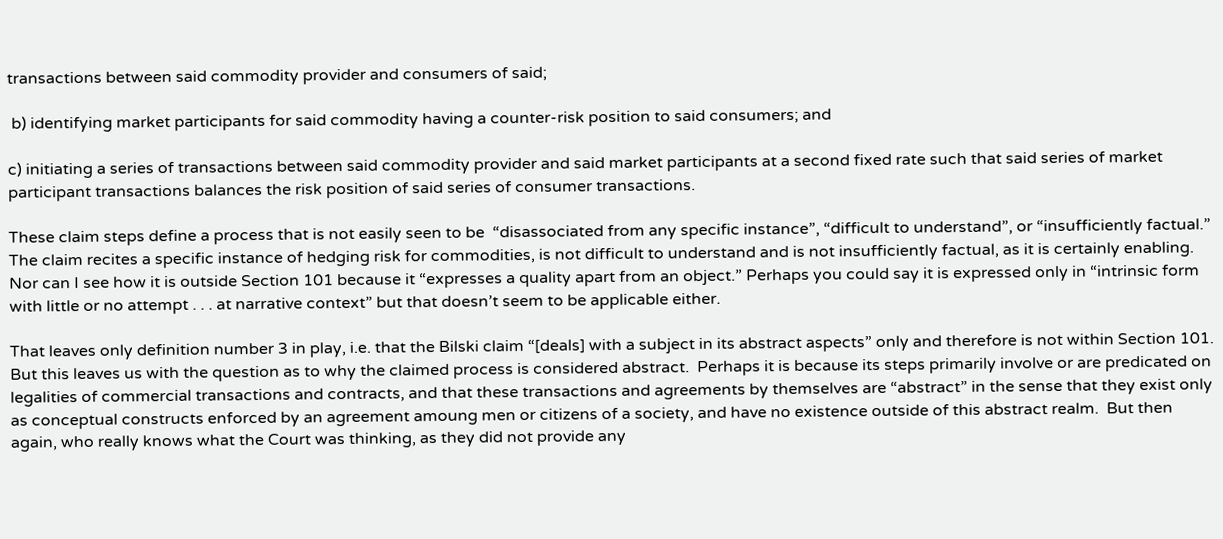transactions between said commodity provider and consumers of said;

 b) identifying market participants for said commodity having a counter-risk position to said consumers; and

c) initiating a series of transactions between said commodity provider and said market participants at a second fixed rate such that said series of market participant transactions balances the risk position of said series of consumer transactions.

These claim steps define a process that is not easily seen to be  “disassociated from any specific instance”, “difficult to understand”, or “insufficiently factual.”  The claim recites a specific instance of hedging risk for commodities, is not difficult to understand and is not insufficiently factual, as it is certainly enabling.  Nor can I see how it is outside Section 101 because it “expresses a quality apart from an object.” Perhaps you could say it is expressed only in “intrinsic form with little or no attempt . . . at narrative context” but that doesn’t seem to be applicable either.

That leaves only definition number 3 in play, i.e. that the Bilski claim “[deals] with a subject in its abstract aspects” only and therefore is not within Section 101.  But this leaves us with the question as to why the claimed process is considered abstract.  Perhaps it is because its steps primarily involve or are predicated on legalities of commercial transactions and contracts, and that these transactions and agreements by themselves are “abstract” in the sense that they exist only as conceptual constructs enforced by an agreement amoung men or citizens of a society, and have no existence outside of this abstract realm.  But then again, who really knows what the Court was thinking, as they did not provide any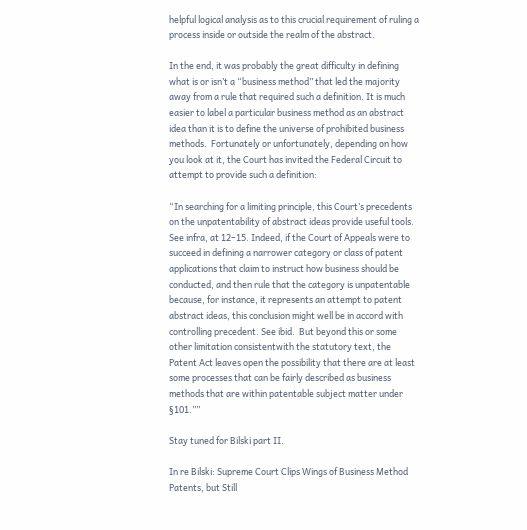helpful logical analysis as to this crucial requirement of ruling a process inside or outside the realm of the abstract.

In the end, it was probably the great difficulty in defining what is or isn’t a “business method” that led the majority away from a rule that required such a definition. It is much easier to label a particular business method as an abstract idea than it is to define the universe of prohibited business methods.  Fortunately or unfortunately, depending on how you look at it, the Court has invited the Federal Circuit to attempt to provide such a definition:

“In searching for a limiting principle, this Court’s precedents on the unpatentability of abstract ideas provide useful tools. See infra, at 12–15. Indeed, if the Court of Appeals were to succeed in defining a narrower category or class of patent applications that claim to instruct how business should be conducted, and then rule that the category is unpatentable because, for instance, it represents an attempt to patent abstract ideas, this conclusion might well be in accord with controlling precedent. See ibid.  But beyond this or some other limitation consistentwith the statutory text, the Patent Act leaves open the possibility that there are at least some processes that can be fairly described as business methods that are within patentable subject matter under §101.””

Stay tuned for Bilski part II.

In re Bilski: Supreme Court Clips Wings of Business Method Patents, but Still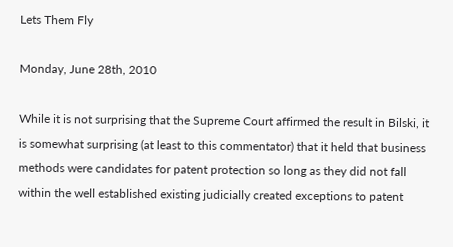Lets Them Fly

Monday, June 28th, 2010

While it is not surprising that the Supreme Court affirmed the result in Bilski, it is somewhat surprising (at least to this commentator) that it held that business methods were candidates for patent protection so long as they did not fall within the well established existing judicially created exceptions to patent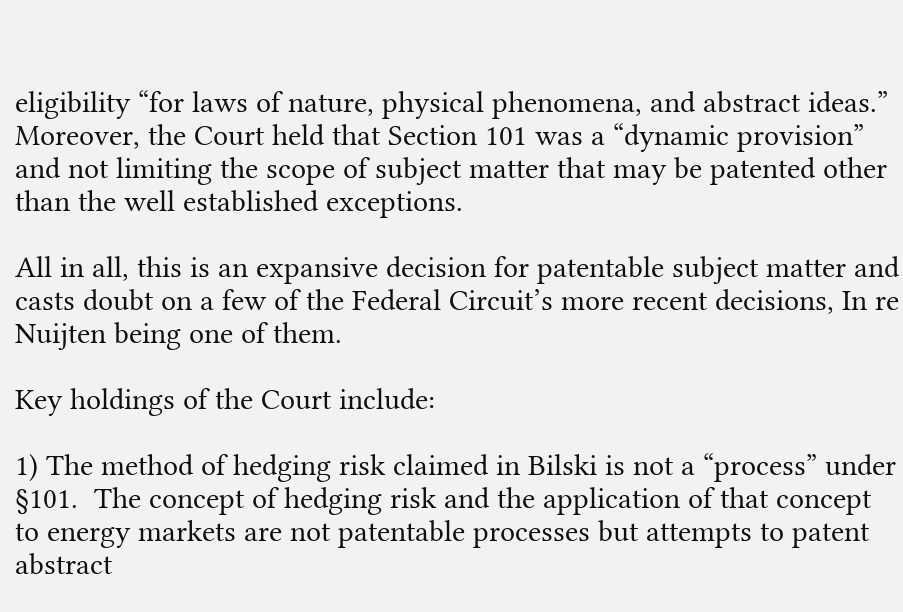eligibility “for laws of nature, physical phenomena, and abstract ideas.”  Moreover, the Court held that Section 101 was a “dynamic provision” and not limiting the scope of subject matter that may be patented other than the well established exceptions.

All in all, this is an expansive decision for patentable subject matter and casts doubt on a few of the Federal Circuit’s more recent decisions, In re Nuijten being one of them.

Key holdings of the Court include:

1) The method of hedging risk claimed in Bilski is not a “process” under §101.  The concept of hedging risk and the application of that concept to energy markets are not patentable processes but attempts to patent abstract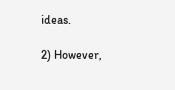ideas.

2) However,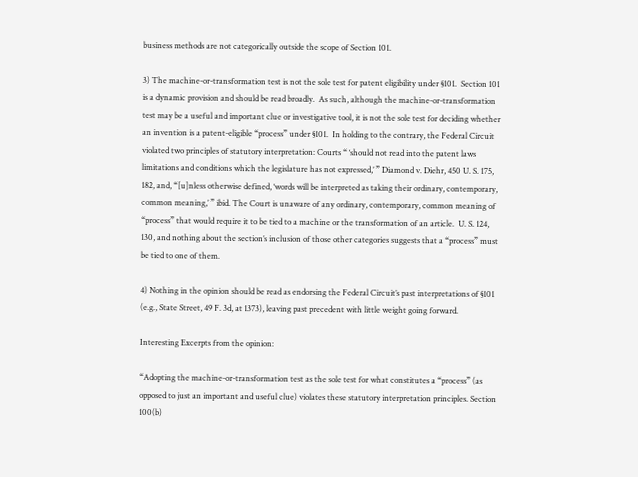business methods are not categorically outside the scope of Section 101.

3) The machine-or-transformation test is not the sole test for patent eligibility under §101.  Section 101 is a dynamic provision and should be read broadly.  As such, although the machine-or-transformation test may be a useful and important clue or investigative tool, it is not the sole test for deciding whether an invention is a patent-eligible “process” under §101.  In holding to the contrary, the Federal Circuit violated two principles of statutory interpretation: Courts “ ‘should not read into the patent laws limitations and conditions which the legislature has not expressed,’ ” Diamond v. Diehr, 450 U. S. 175, 182, and, “[u]nless otherwise defined, ‘words will be interpreted as taking their ordinary, contemporary, common meaning,’ ” ibid. The Court is unaware of any ordinary, contemporary, common meaning of “process” that would require it to be tied to a machine or the transformation of an article.  U. S. 124, 130, and nothing about the section’s inclusion of those other categories suggests that a “process” must be tied to one of them.

4) Nothing in the opinion should be read as endorsing the Federal Circuit’s past interpretations of §101  (e.g., State Street, 49 F. 3d, at 1373), leaving past precedent with little weight going forward.

Interesting Excerpts from the opinion:

“Adopting the machine-or-transformation test as the sole test for what constitutes a “process” (as opposed to just an important and useful clue) violates these statutory interpretation principles. Section 100(b)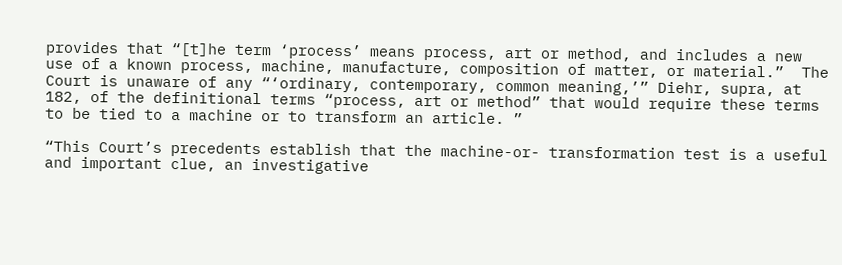provides that “[t]he term ‘process’ means process, art or method, and includes a new use of a known process, machine, manufacture, composition of matter, or material.”  The Court is unaware of any “‘ordinary, contemporary, common meaning,’” Diehr, supra, at 182, of the definitional terms “process, art or method” that would require these terms to be tied to a machine or to transform an article. ”

“This Court’s precedents establish that the machine-or- transformation test is a useful and important clue, an investigative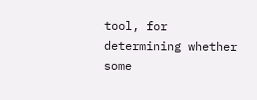tool, for determining whether some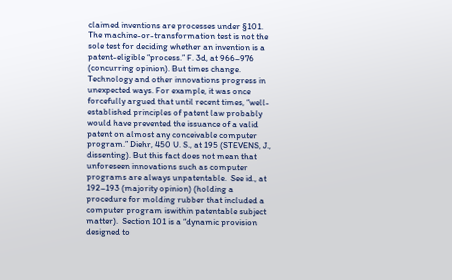claimed inventions are processes under §101. The machine-or-transformation test is not the sole test for deciding whether an invention is a patent-eligible “process.” F. 3d, at 966–976 (concurring opinion). But times change. Technology and other innovations progress in unexpected ways. For example, it was once forcefully argued that until recent times, “well-established principles of patent law probably would have prevented the issuance of a valid patent on almost any conceivable computer program.” Diehr, 450 U. S., at 195 (STEVENS, J., dissenting). But this fact does not mean that unforeseen innovations such as computer programs are always unpatentable.  See id., at 192–193 (majority opinion) (holding a procedure for molding rubber that included a computer program iswithin patentable subject matter).  Section 101 is a “dynamic provision designed to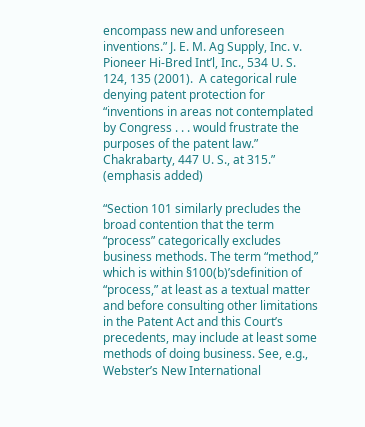encompass new and unforeseen inventions.” J. E. M. Ag Supply, Inc. v. Pioneer Hi-Bred Int’l, Inc., 534 U. S. 124, 135 (2001).  A categorical rule denying patent protection for “inventions in areas not contemplated by Congress . . . would frustrate the purposes of the patent law.”  Chakrabarty, 447 U. S., at 315.” (emphasis added)

“Section 101 similarly precludes the broad contention that the term “process” categorically excludes business methods. The term “method,” which is within §100(b)’sdefinition of “process,” at least as a textual matter and before consulting other limitations in the Patent Act and this Court’s precedents, may include at least some methods of doing business. See, e.g., Webster’s New International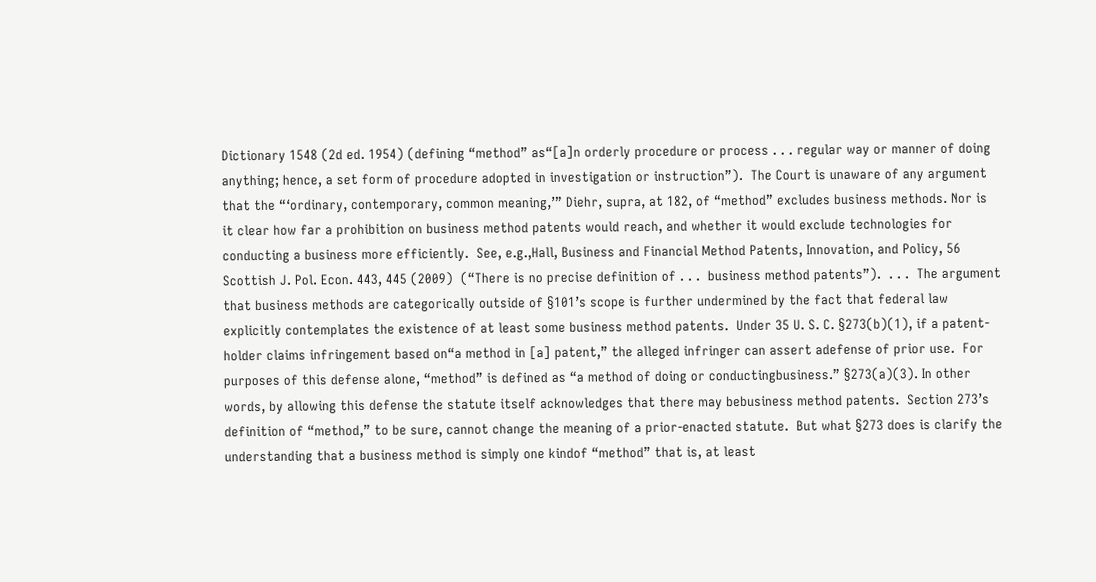Dictionary 1548 (2d ed. 1954) (defining “method” as“[a]n orderly procedure or process . . . regular way or manner of doing anything; hence, a set form of procedure adopted in investigation or instruction”).  The Court is unaware of any argument that the “‘ordinary, contemporary, common meaning,’” Diehr, supra, at 182, of “method” excludes business methods. Nor is it clear how far a prohibition on business method patents would reach, and whether it would exclude technologies for conducting a business more efficiently.  See, e.g.,Hall, Business and Financial Method Patents, Innovation, and Policy, 56 Scottish J. Pol. Econ. 443, 445 (2009)  (“There is no precise definition of . . .  business method patents”).  . . .  The argument that business methods are categorically outside of §101’s scope is further undermined by the fact that federal law explicitly contemplates the existence of at least some business method patents.  Under 35 U. S. C. §273(b)(1), if a patent-holder claims infringement based on“a method in [a] patent,” the alleged infringer can assert adefense of prior use.  For purposes of this defense alone, “method” is defined as “a method of doing or conductingbusiness.” §273(a)(3). In other words, by allowing this defense the statute itself acknowledges that there may bebusiness method patents.  Section 273’s definition of “method,” to be sure, cannot change the meaning of a prior-enacted statute.  But what §273 does is clarify the understanding that a business method is simply one kindof “method” that is, at least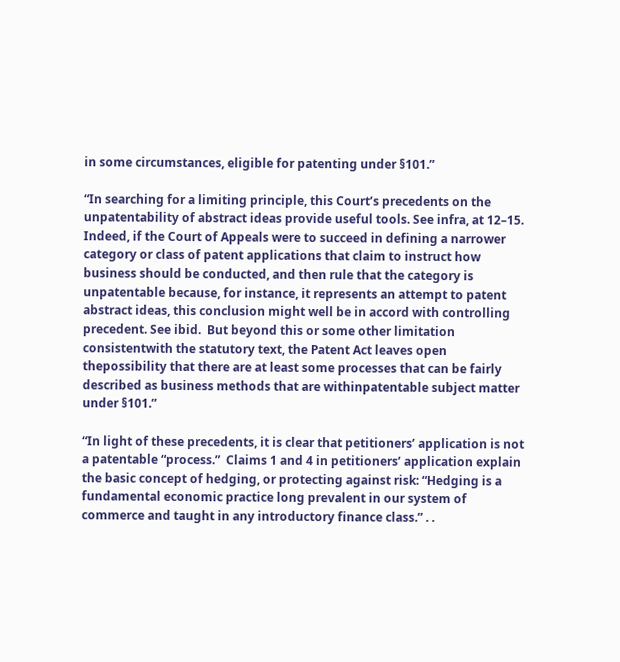in some circumstances, eligible for patenting under §101.”

“In searching for a limiting principle, this Court’s precedents on the unpatentability of abstract ideas provide useful tools. See infra, at 12–15. Indeed, if the Court of Appeals were to succeed in defining a narrower category or class of patent applications that claim to instruct how business should be conducted, and then rule that the category is unpatentable because, for instance, it represents an attempt to patent abstract ideas, this conclusion might well be in accord with controlling precedent. See ibid.  But beyond this or some other limitation consistentwith the statutory text, the Patent Act leaves open thepossibility that there are at least some processes that can be fairly described as business methods that are withinpatentable subject matter under §101.”

“In light of these precedents, it is clear that petitioners’ application is not a patentable “process.”  Claims 1 and 4 in petitioners’ application explain the basic concept of hedging, or protecting against risk: “Hedging is a fundamental economic practice long prevalent in our system of commerce and taught in any introductory finance class.” . .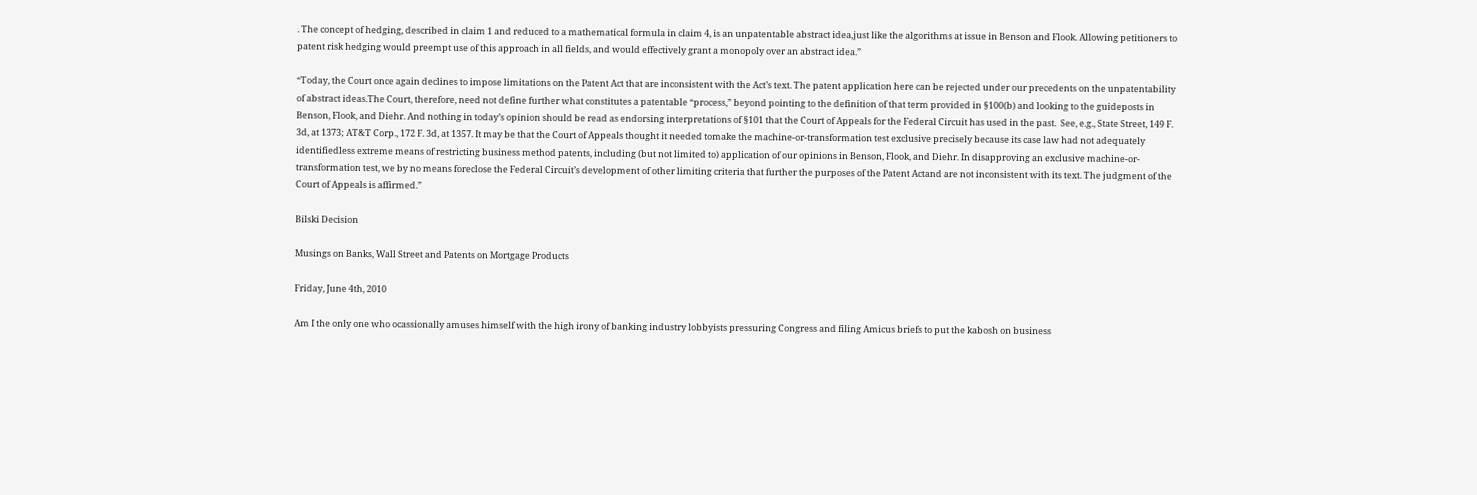. The concept of hedging, described in claim 1 and reduced to a mathematical formula in claim 4, is an unpatentable abstract idea,just like the algorithms at issue in Benson and Flook. Allowing petitioners to patent risk hedging would preempt use of this approach in all fields, and would effectively grant a monopoly over an abstract idea.”

“Today, the Court once again declines to impose limitations on the Patent Act that are inconsistent with the Act’s text. The patent application here can be rejected under our precedents on the unpatentability of abstract ideas.The Court, therefore, need not define further what constitutes a patentable “process,” beyond pointing to the definition of that term provided in §100(b) and looking to the guideposts in Benson, Flook, and Diehr. And nothing in today’s opinion should be read as endorsing interpretations of §101 that the Court of Appeals for the Federal Circuit has used in the past.  See, e.g., State Street, 149 F. 3d, at 1373; AT&T Corp., 172 F. 3d, at 1357. It may be that the Court of Appeals thought it needed tomake the machine-or-transformation test exclusive precisely because its case law had not adequately identifiedless extreme means of restricting business method patents, including (but not limited to) application of our opinions in Benson, Flook, and Diehr. In disapproving an exclusive machine-or-transformation test, we by no means foreclose the Federal Circuit’s development of other limiting criteria that further the purposes of the Patent Actand are not inconsistent with its text. The judgment of the Court of Appeals is affirmed.”

Bilski Decision

Musings on Banks, Wall Street and Patents on Mortgage Products

Friday, June 4th, 2010

Am I the only one who ocassionally amuses himself with the high irony of banking industry lobbyists pressuring Congress and filing Amicus briefs to put the kabosh on business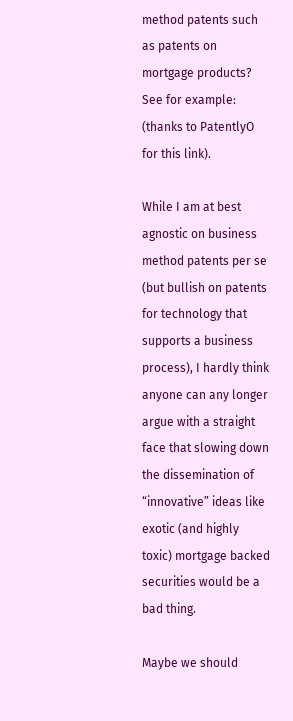method patents such as patents on mortgage products?   See for example:  (thanks to PatentlyO for this link).

While I am at best agnostic on business method patents per se (but bullish on patents for technology that supports a business process), I hardly think anyone can any longer argue with a straight face that slowing down the dissemination of “innovative” ideas like exotic (and highly toxic) mortgage backed securities would be a bad thing.

Maybe we should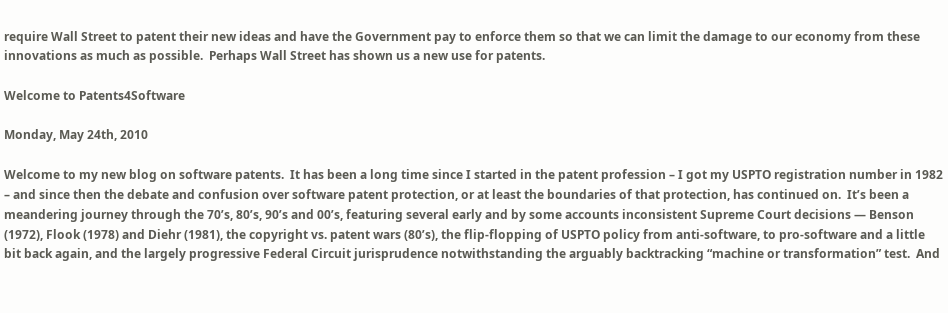require Wall Street to patent their new ideas and have the Government pay to enforce them so that we can limit the damage to our economy from these innovations as much as possible.  Perhaps Wall Street has shown us a new use for patents.

Welcome to Patents4Software

Monday, May 24th, 2010

Welcome to my new blog on software patents.  It has been a long time since I started in the patent profession – I got my USPTO registration number in 1982 – and since then the debate and confusion over software patent protection, or at least the boundaries of that protection, has continued on.  It’s been a meandering journey through the 70’s, 80’s, 90’s and 00’s, featuring several early and by some accounts inconsistent Supreme Court decisions — Benson (1972), Flook (1978) and Diehr (1981), the copyright vs. patent wars (80’s), the flip-flopping of USPTO policy from anti-software, to pro-software and a little bit back again, and the largely progressive Federal Circuit jurisprudence notwithstanding the arguably backtracking “machine or transformation” test.  And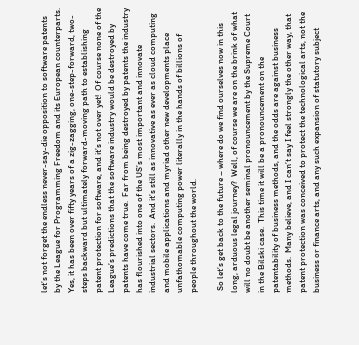let’s not forget the endless never-say-die opposition to software patents by the League for Programming Freedom and its European counterparts.  Yes, it has been over fifty years of a zig-zagging, one-step-forward, two-steps backward but ultimately forward-moving path to establishing patent protection for software, and it’s not over yet!  Of course none of the League’s predictions that the software industry would be destroyed by patents have come true.  Far from being destroyed by patents the industry has flourished into one of the US’s most important and innovate industrial sectors.  And it’s still as innovative as ever as cloud computing and mobile applications and myriad other new developments place unfathomable computing power literally in the hands of billions of people throughout the world.

 So let’s get back to the future – where do we find ourselves now in this long, arduous legal journey?  Well, of course we are on the brink of what will no doubt be another seminal pronouncement by the Supreme Court in the Bilski case.  This time it will be a pronouncement on the patentability of business methods, and the odds are against business methods.  Many believe, and I can’t say I feel strongly the other way, that patent protection was conceived to protect the technological arts, not the business or finance arts, and any such expansion of statutory subject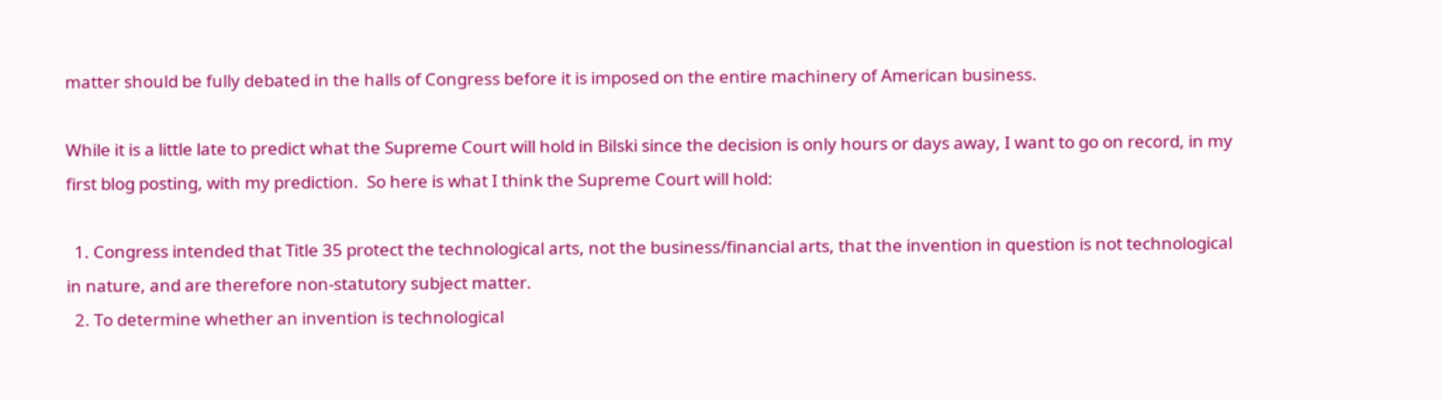matter should be fully debated in the halls of Congress before it is imposed on the entire machinery of American business.

While it is a little late to predict what the Supreme Court will hold in Bilski since the decision is only hours or days away, I want to go on record, in my first blog posting, with my prediction.  So here is what I think the Supreme Court will hold:

  1. Congress intended that Title 35 protect the technological arts, not the business/financial arts, that the invention in question is not technological in nature, and are therefore non-statutory subject matter.
  2. To determine whether an invention is technological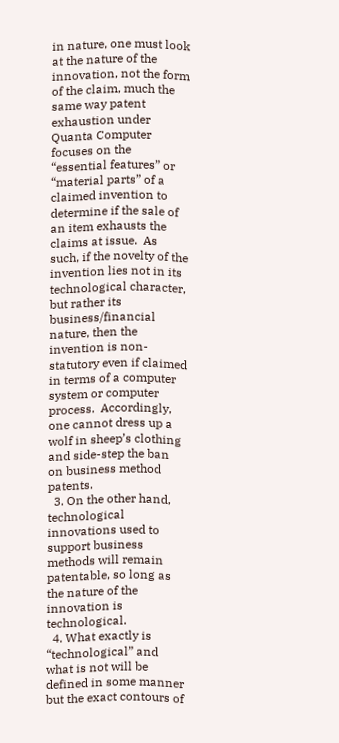in nature, one must look at the nature of the innovation, not the form of the claim, much the same way patent exhaustion under Quanta Computer focuses on the “essential features” or “material parts” of a claimed invention to determine if the sale of an item exhausts the claims at issue.  As such, if the novelty of the invention lies not in its technological character, but rather its business/financial nature, then the invention is non-statutory even if claimed in terms of a computer system or computer process.  Accordingly, one cannot dress up a wolf in sheep’s clothing and side-step the ban on business method patents.
  3. On the other hand, technological innovations used to support business methods will remain patentable, so long as the nature of the innovation is technological.
  4. What exactly is “technological” and what is not will be defined in some manner but the exact contours of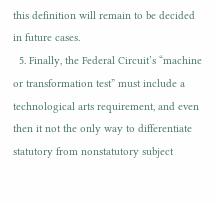this definition will remain to be decided in future cases.
  5. Finally, the Federal Circuit’s “machine or transformation test” must include a technological arts requirement, and even then it not the only way to differentiate statutory from nonstatutory subject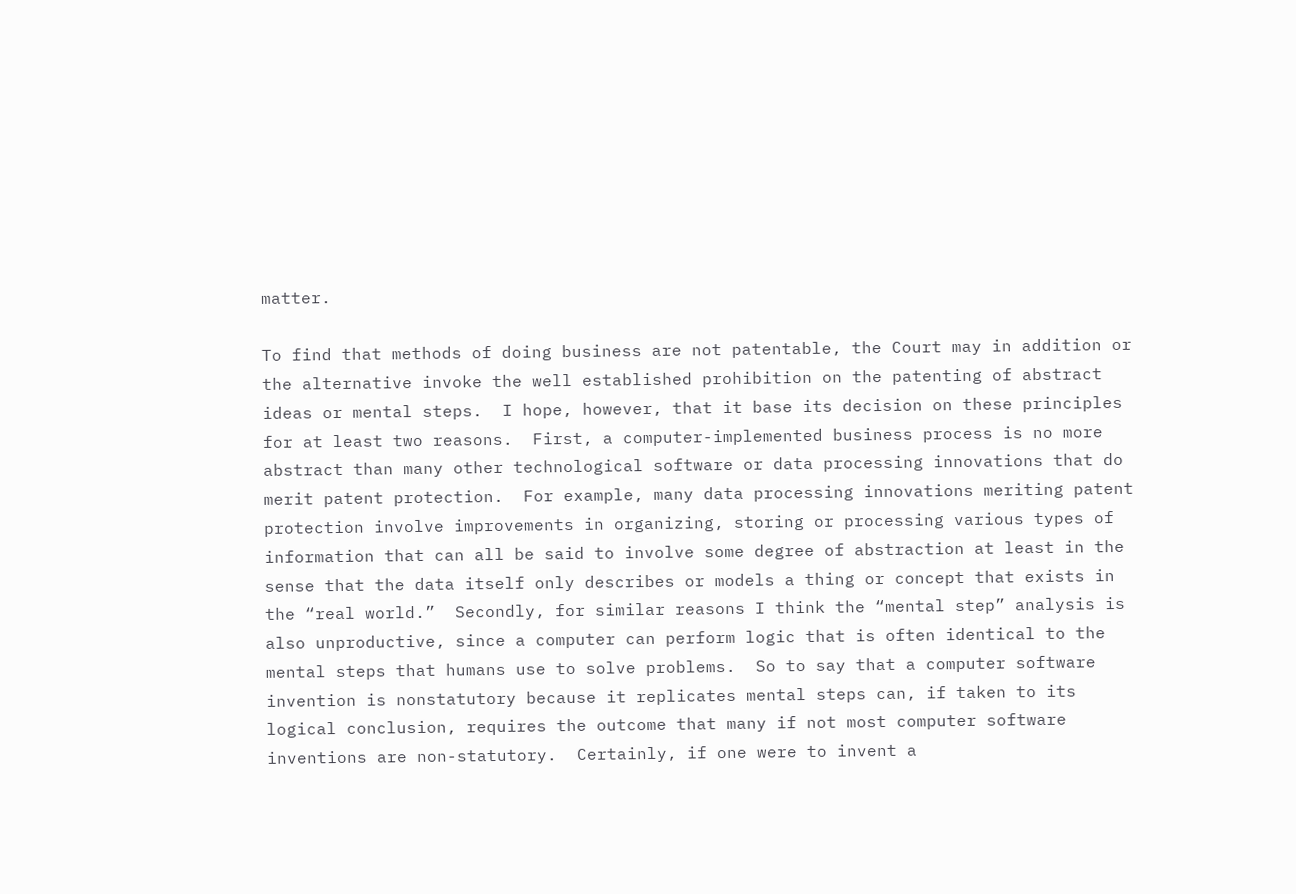matter.

To find that methods of doing business are not patentable, the Court may in addition or the alternative invoke the well established prohibition on the patenting of abstract ideas or mental steps.  I hope, however, that it base its decision on these principles for at least two reasons.  First, a computer-implemented business process is no more abstract than many other technological software or data processing innovations that do merit patent protection.  For example, many data processing innovations meriting patent protection involve improvements in organizing, storing or processing various types of information that can all be said to involve some degree of abstraction at least in the sense that the data itself only describes or models a thing or concept that exists in the “real world.”  Secondly, for similar reasons I think the “mental step” analysis is also unproductive, since a computer can perform logic that is often identical to the mental steps that humans use to solve problems.  So to say that a computer software invention is nonstatutory because it replicates mental steps can, if taken to its logical conclusion, requires the outcome that many if not most computer software inventions are non-statutory.  Certainly, if one were to invent a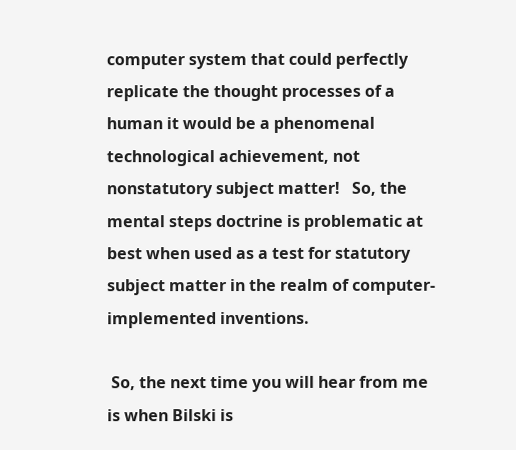computer system that could perfectly replicate the thought processes of a human it would be a phenomenal technological achievement, not nonstatutory subject matter!   So, the mental steps doctrine is problematic at best when used as a test for statutory subject matter in the realm of computer-implemented inventions.

 So, the next time you will hear from me is when Bilski is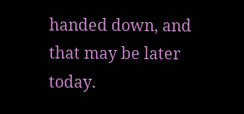handed down, and that may be later today.